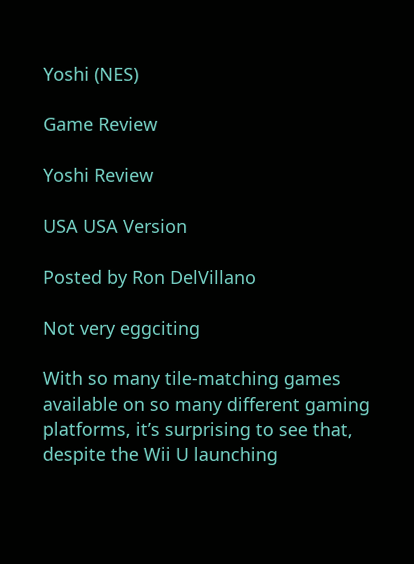Yoshi (NES)

Game Review

Yoshi Review

USA USA Version

Posted by Ron DelVillano

Not very eggciting

With so many tile-matching games available on so many different gaming platforms, it’s surprising to see that, despite the Wii U launching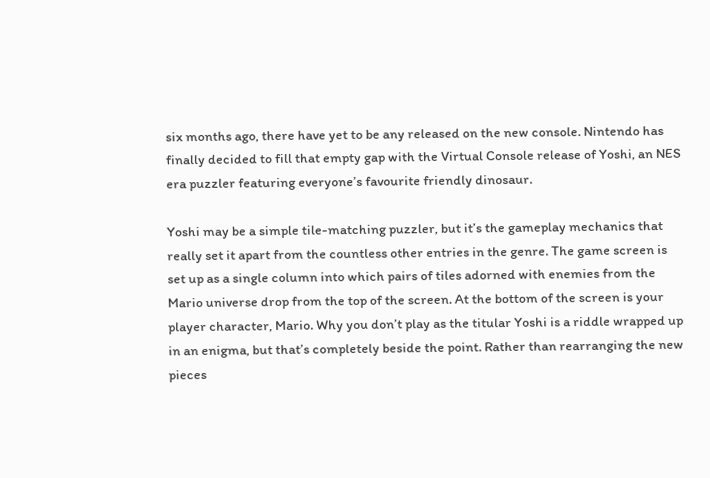six months ago, there have yet to be any released on the new console. Nintendo has finally decided to fill that empty gap with the Virtual Console release of Yoshi, an NES era puzzler featuring everyone’s favourite friendly dinosaur.

Yoshi may be a simple tile-matching puzzler, but it’s the gameplay mechanics that really set it apart from the countless other entries in the genre. The game screen is set up as a single column into which pairs of tiles adorned with enemies from the Mario universe drop from the top of the screen. At the bottom of the screen is your player character, Mario. Why you don’t play as the titular Yoshi is a riddle wrapped up in an enigma, but that’s completely beside the point. Rather than rearranging the new pieces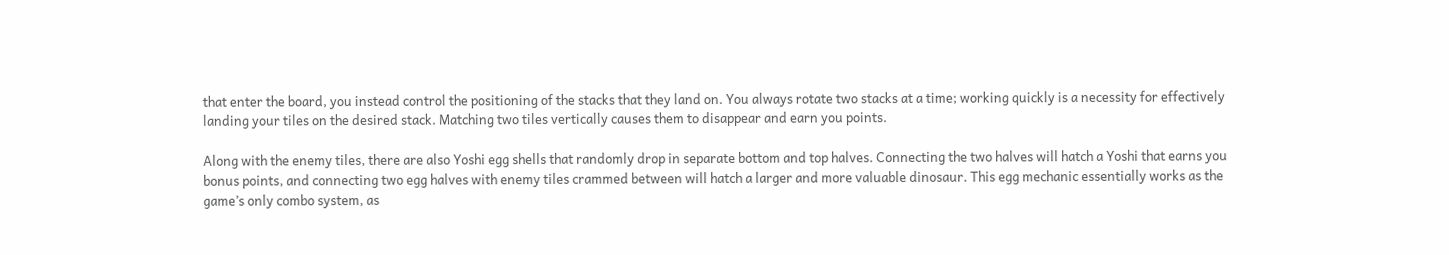that enter the board, you instead control the positioning of the stacks that they land on. You always rotate two stacks at a time; working quickly is a necessity for effectively landing your tiles on the desired stack. Matching two tiles vertically causes them to disappear and earn you points.

Along with the enemy tiles, there are also Yoshi egg shells that randomly drop in separate bottom and top halves. Connecting the two halves will hatch a Yoshi that earns you bonus points, and connecting two egg halves with enemy tiles crammed between will hatch a larger and more valuable dinosaur. This egg mechanic essentially works as the game’s only combo system, as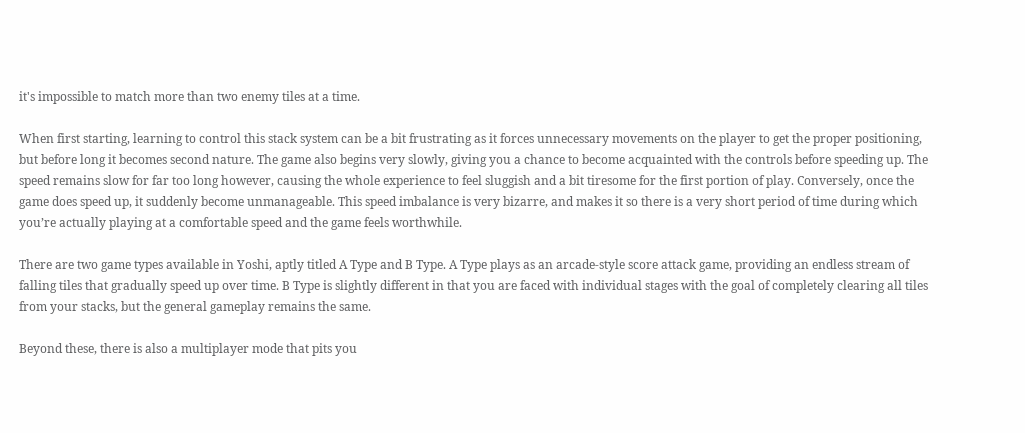it's impossible to match more than two enemy tiles at a time.

When first starting, learning to control this stack system can be a bit frustrating as it forces unnecessary movements on the player to get the proper positioning, but before long it becomes second nature. The game also begins very slowly, giving you a chance to become acquainted with the controls before speeding up. The speed remains slow for far too long however, causing the whole experience to feel sluggish and a bit tiresome for the first portion of play. Conversely, once the game does speed up, it suddenly become unmanageable. This speed imbalance is very bizarre, and makes it so there is a very short period of time during which you’re actually playing at a comfortable speed and the game feels worthwhile.

There are two game types available in Yoshi, aptly titled A Type and B Type. A Type plays as an arcade-style score attack game, providing an endless stream of falling tiles that gradually speed up over time. B Type is slightly different in that you are faced with individual stages with the goal of completely clearing all tiles from your stacks, but the general gameplay remains the same.

Beyond these, there is also a multiplayer mode that pits you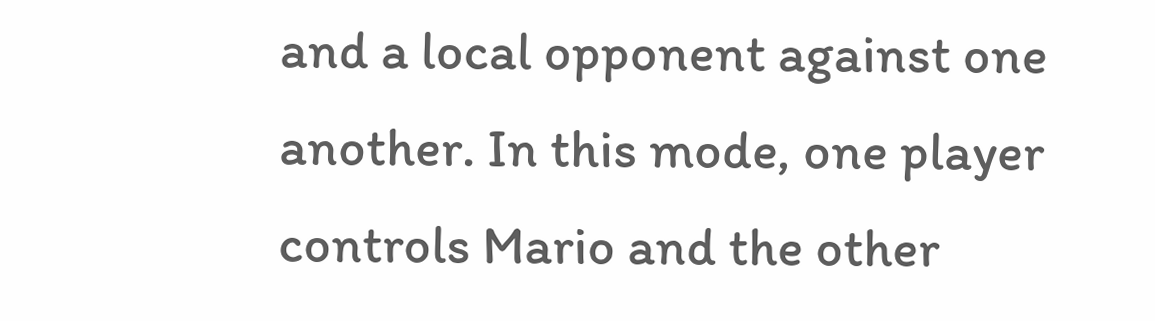and a local opponent against one another. In this mode, one player controls Mario and the other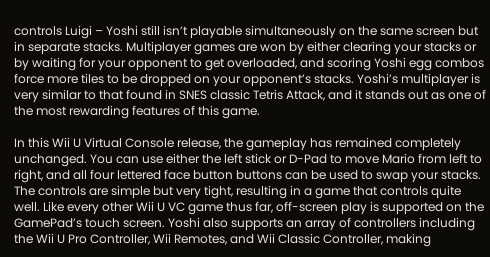controls Luigi – Yoshi still isn’t playable simultaneously on the same screen but in separate stacks. Multiplayer games are won by either clearing your stacks or by waiting for your opponent to get overloaded, and scoring Yoshi egg combos force more tiles to be dropped on your opponent’s stacks. Yoshi’s multiplayer is very similar to that found in SNES classic Tetris Attack, and it stands out as one of the most rewarding features of this game.

In this Wii U Virtual Console release, the gameplay has remained completely unchanged. You can use either the left stick or D-Pad to move Mario from left to right, and all four lettered face button buttons can be used to swap your stacks. The controls are simple but very tight, resulting in a game that controls quite well. Like every other Wii U VC game thus far, off-screen play is supported on the GamePad’s touch screen. Yoshi also supports an array of controllers including the Wii U Pro Controller, Wii Remotes, and Wii Classic Controller, making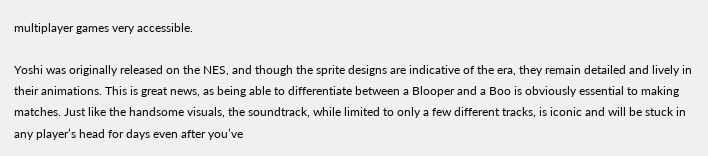multiplayer games very accessible.

Yoshi was originally released on the NES, and though the sprite designs are indicative of the era, they remain detailed and lively in their animations. This is great news, as being able to differentiate between a Blooper and a Boo is obviously essential to making matches. Just like the handsome visuals, the soundtrack, while limited to only a few different tracks, is iconic and will be stuck in any player’s head for days even after you’ve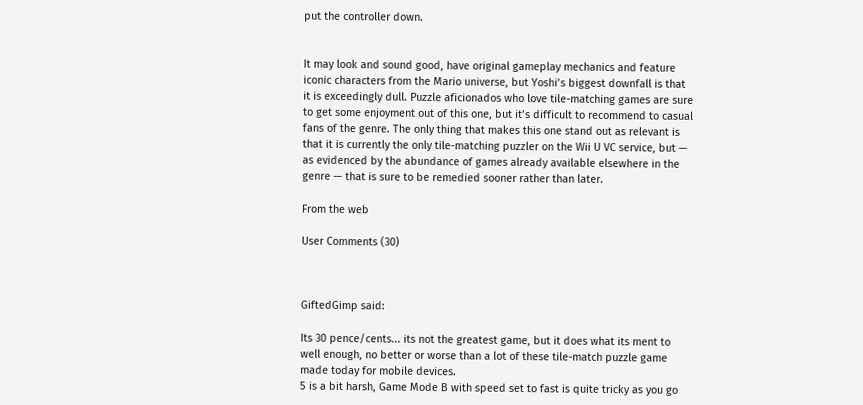put the controller down.


It may look and sound good, have original gameplay mechanics and feature iconic characters from the Mario universe, but Yoshi’s biggest downfall is that it is exceedingly dull. Puzzle aficionados who love tile-matching games are sure to get some enjoyment out of this one, but it’s difficult to recommend to casual fans of the genre. The only thing that makes this one stand out as relevant is that it is currently the only tile-matching puzzler on the Wii U VC service, but — as evidenced by the abundance of games already available elsewhere in the genre — that is sure to be remedied sooner rather than later.

From the web

User Comments (30)



GiftedGimp said:

Its 30 pence/cents... its not the greatest game, but it does what its ment to well enough, no better or worse than a lot of these tile-match puzzle game made today for mobile devices.
5 is a bit harsh, Game Mode B with speed set to fast is quite tricky as you go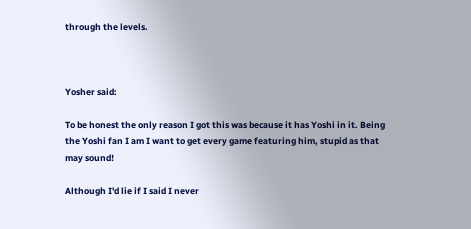through the levels.



Yosher said:

To be honest the only reason I got this was because it has Yoshi in it. Being the Yoshi fan I am I want to get every game featuring him, stupid as that may sound!

Although I'd lie if I said I never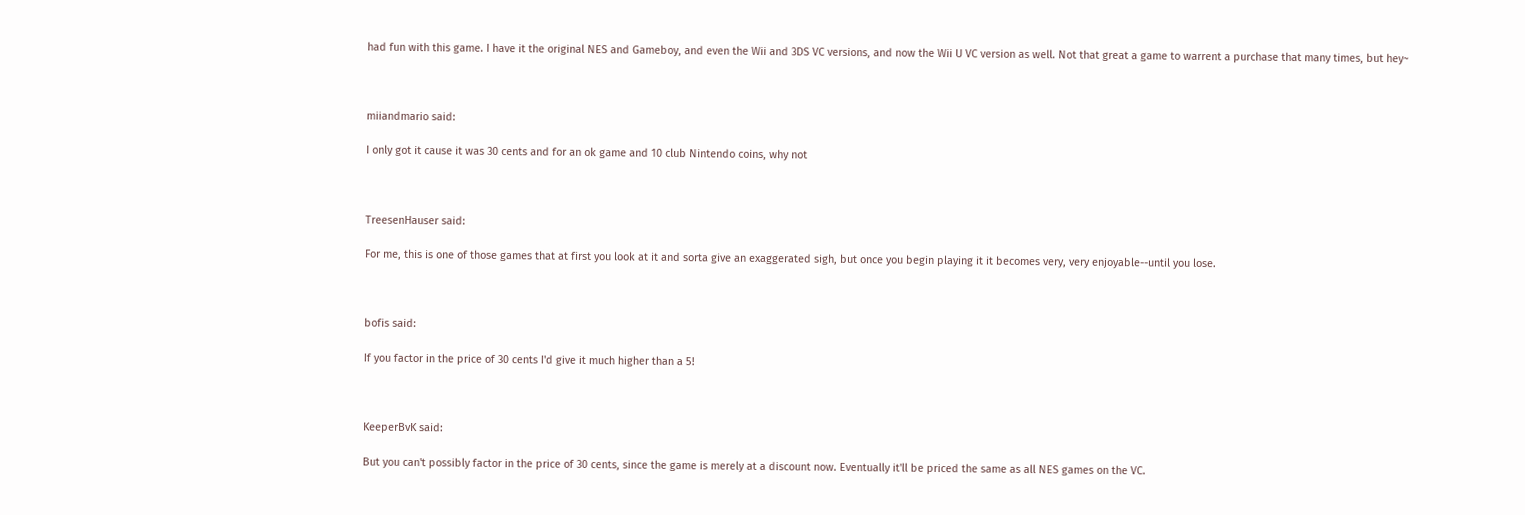had fun with this game. I have it the original NES and Gameboy, and even the Wii and 3DS VC versions, and now the Wii U VC version as well. Not that great a game to warrent a purchase that many times, but hey~



miiandmario said:

I only got it cause it was 30 cents and for an ok game and 10 club Nintendo coins, why not



TreesenHauser said:

For me, this is one of those games that at first you look at it and sorta give an exaggerated sigh, but once you begin playing it it becomes very, very enjoyable--until you lose.



bofis said:

If you factor in the price of 30 cents I'd give it much higher than a 5!



KeeperBvK said:

But you can't possibly factor in the price of 30 cents, since the game is merely at a discount now. Eventually it'll be priced the same as all NES games on the VC.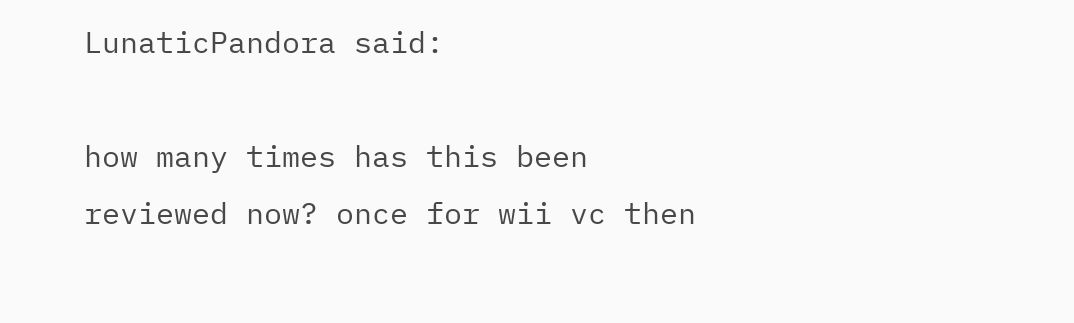LunaticPandora said:

how many times has this been reviewed now? once for wii vc then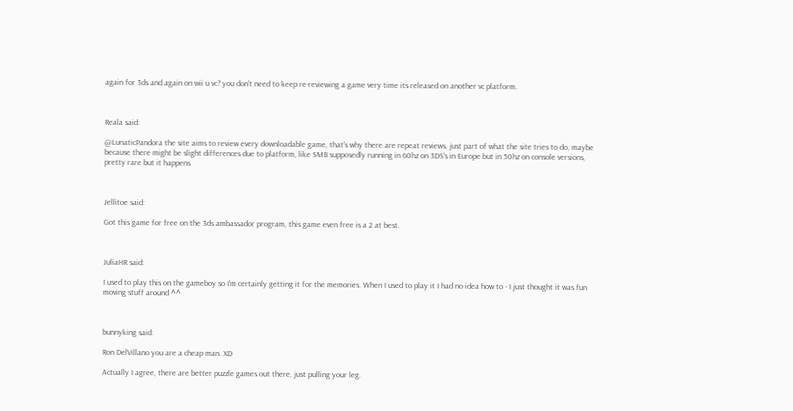again for 3ds and again on wii u vc? you don't need to keep re-reviewing a game very time its released on another vc platform.



Reala said:

@LunaticPandora the site aims to review every downloadable game, that's why there are repeat reviews, just part of what the site tries to do, maybe because there might be slight differences due to platform, like SMB supposedly running in 60hz on 3DS's in Europe but in 50hz on console versions, pretty rare but it happens



Jellitoe said:

Got this game for free on the 3ds ambassador program, this game even free is a 2 at best.



JuliaHR said:

I used to play this on the gameboy so I'm certainly getting it for the memories. When I used to play it I had no idea how to - I just thought it was fun moving stuff around ^^



bunnyking said:

Ron DelVillano you are a cheap man. XD

Actually I agree, there are better puzzle games out there, just pulling your leg.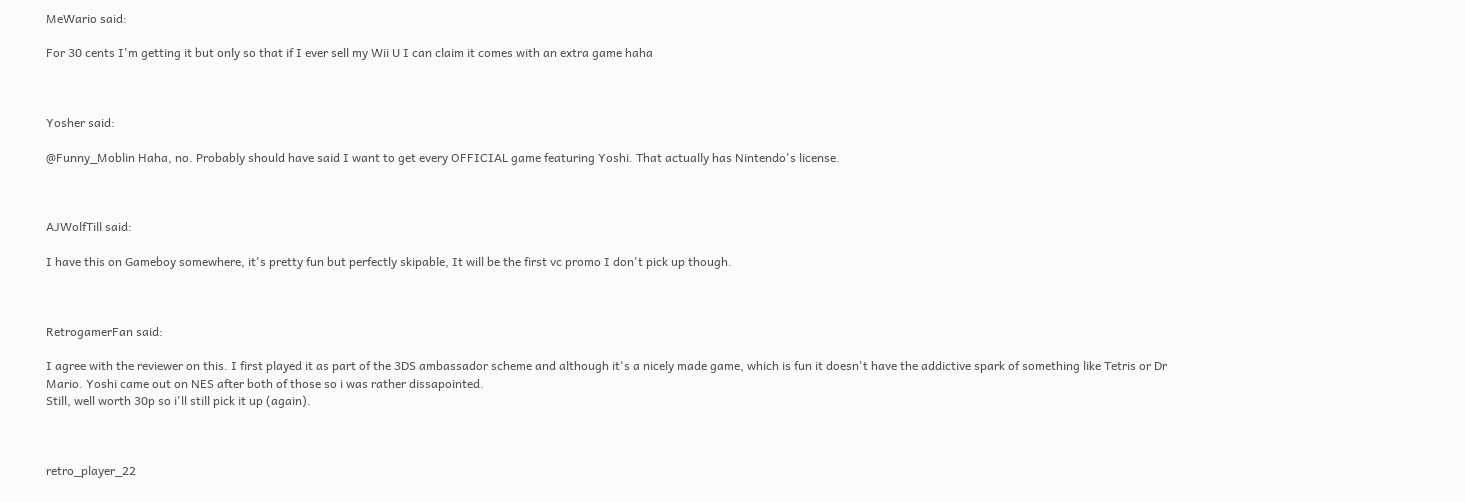MeWario said:

For 30 cents I'm getting it but only so that if I ever sell my Wii U I can claim it comes with an extra game haha



Yosher said:

@Funny_Moblin Haha, no. Probably should have said I want to get every OFFICIAL game featuring Yoshi. That actually has Nintendo's license.



AJWolfTill said:

I have this on Gameboy somewhere, it's pretty fun but perfectly skipable, It will be the first vc promo I don't pick up though.



RetrogamerFan said:

I agree with the reviewer on this. I first played it as part of the 3DS ambassador scheme and although it's a nicely made game, which is fun it doesn't have the addictive spark of something like Tetris or Dr Mario. Yoshi came out on NES after both of those so i was rather dissapointed.
Still, well worth 30p so i'll still pick it up (again).



retro_player_22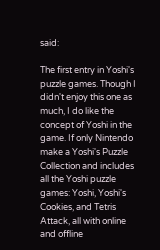said:

The first entry in Yoshi's puzzle games. Though I didn't enjoy this one as much, I do like the concept of Yoshi in the game. If only Nintendo make a Yoshi's Puzzle Collection and includes all the Yoshi puzzle games: Yoshi, Yoshi's Cookies, and Tetris Attack, all with online and offline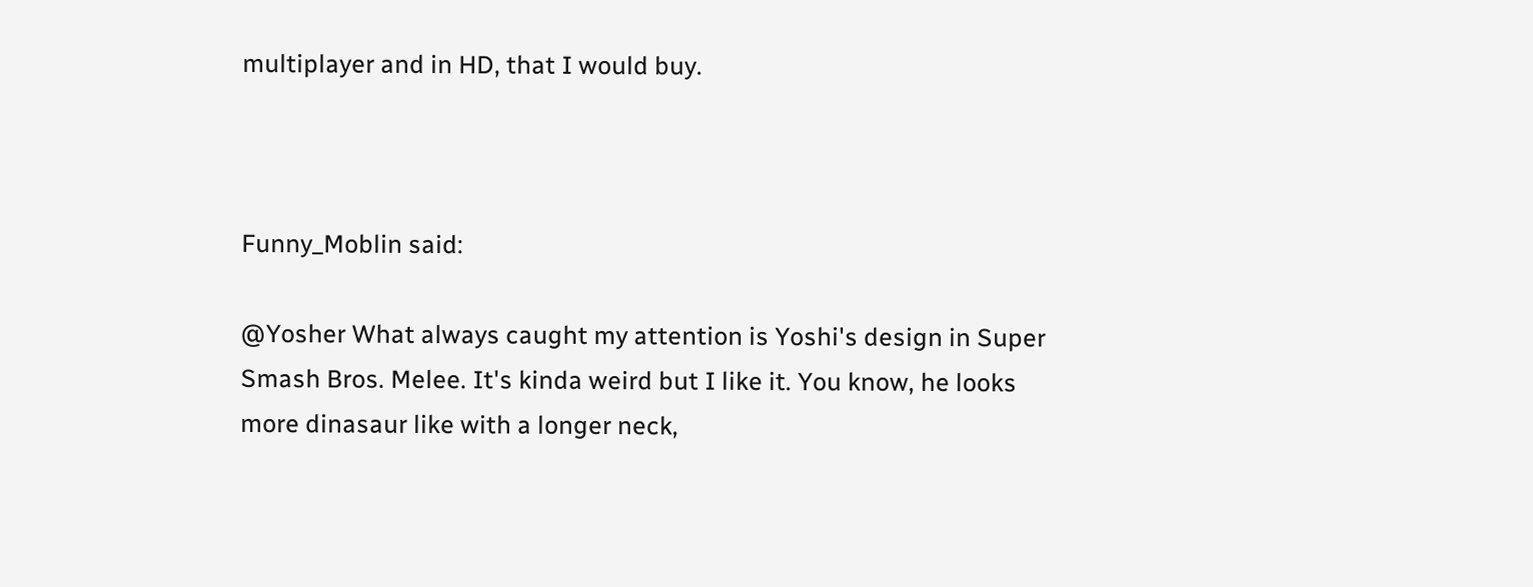multiplayer and in HD, that I would buy.



Funny_Moblin said:

@Yosher What always caught my attention is Yoshi's design in Super Smash Bros. Melee. It's kinda weird but I like it. You know, he looks more dinasaur like with a longer neck,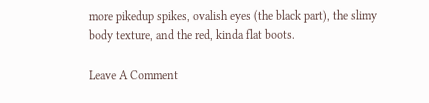more pikedup spikes, ovalish eyes (the black part), the slimy body texture, and the red, kinda flat boots.

Leave A Comment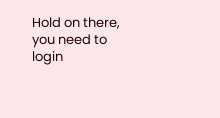Hold on there, you need to login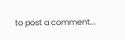to post a comment...